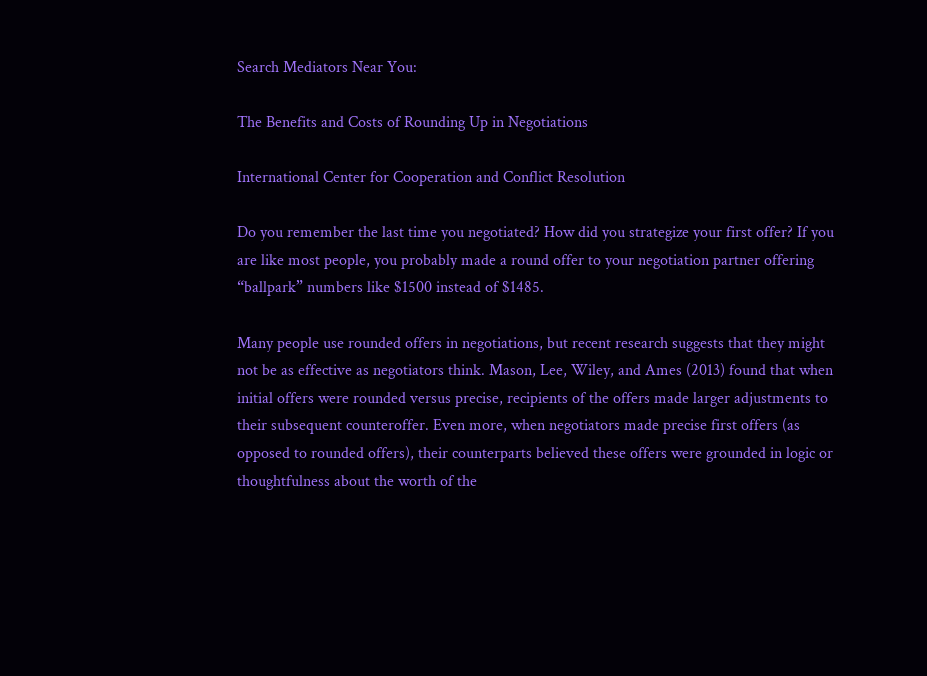Search Mediators Near You:

The Benefits and Costs of Rounding Up in Negotiations

International Center for Cooperation and Conflict Resolution

Do you remember the last time you negotiated? How did you strategize your first offer? If you are like most people, you probably made a round offer to your negotiation partner offering “ballpark” numbers like $1500 instead of $1485.

Many people use rounded offers in negotiations, but recent research suggests that they might not be as effective as negotiators think. Mason, Lee, Wiley, and Ames (2013) found that when initial offers were rounded versus precise, recipients of the offers made larger adjustments to their subsequent counteroffer. Even more, when negotiators made precise first offers (as opposed to rounded offers), their counterparts believed these offers were grounded in logic or thoughtfulness about the worth of the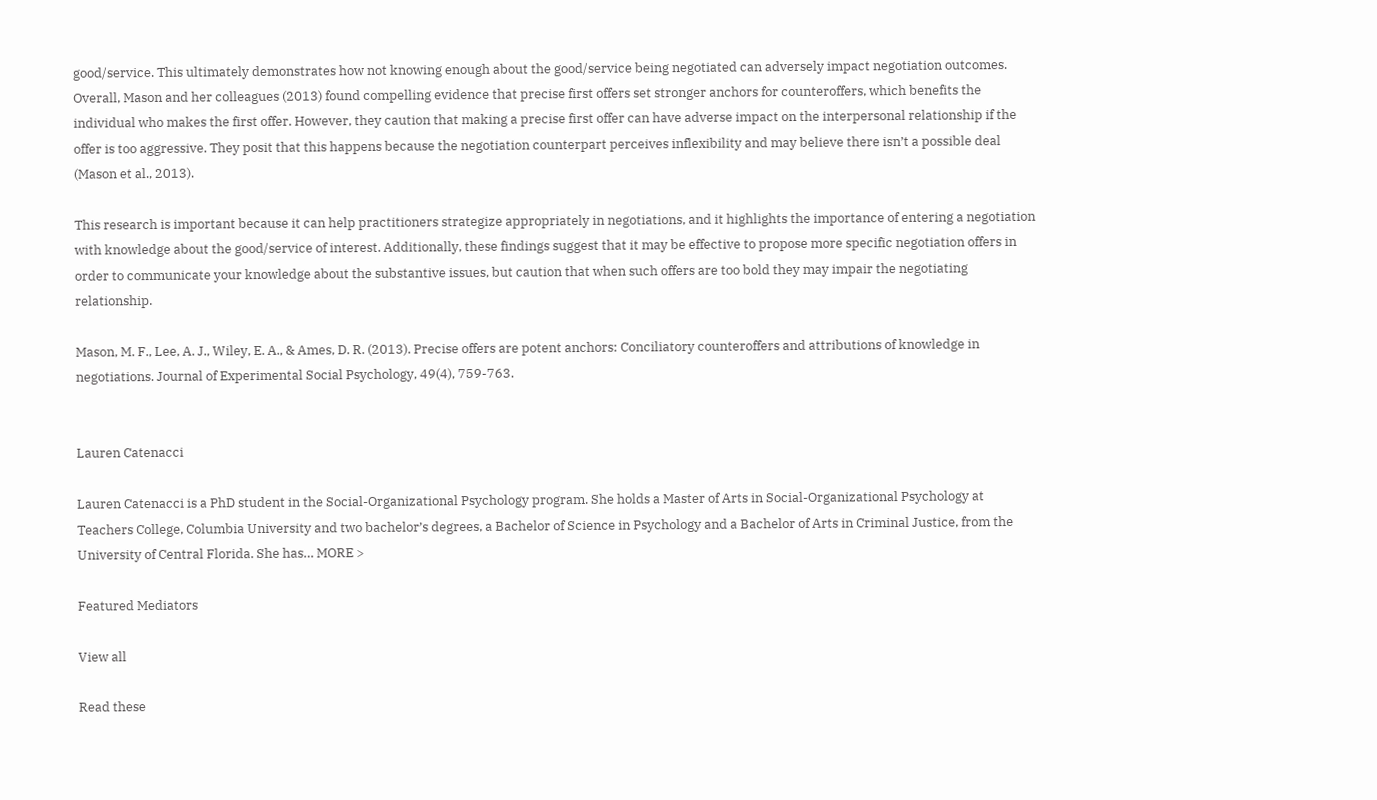good/service. This ultimately demonstrates how not knowing enough about the good/service being negotiated can adversely impact negotiation outcomes. Overall, Mason and her colleagues (2013) found compelling evidence that precise first offers set stronger anchors for counteroffers, which benefits the individual who makes the first offer. However, they caution that making a precise first offer can have adverse impact on the interpersonal relationship if the offer is too aggressive. They posit that this happens because the negotiation counterpart perceives inflexibility and may believe there isn’t a possible deal (Mason et al., 2013).

This research is important because it can help practitioners strategize appropriately in negotiations, and it highlights the importance of entering a negotiation with knowledge about the good/service of interest. Additionally, these findings suggest that it may be effective to propose more specific negotiation offers in order to communicate your knowledge about the substantive issues, but caution that when such offers are too bold they may impair the negotiating relationship.

Mason, M. F., Lee, A. J., Wiley, E. A., & Ames, D. R. (2013). Precise offers are potent anchors: Conciliatory counteroffers and attributions of knowledge in negotiations. Journal of Experimental Social Psychology, 49(4), 759-763.


Lauren Catenacci

Lauren Catenacci is a PhD student in the Social-Organizational Psychology program. She holds a Master of Arts in Social-Organizational Psychology at Teachers College, Columbia University and two bachelor’s degrees, a Bachelor of Science in Psychology and a Bachelor of Arts in Criminal Justice, from the University of Central Florida. She has… MORE >

Featured Mediators

View all

Read these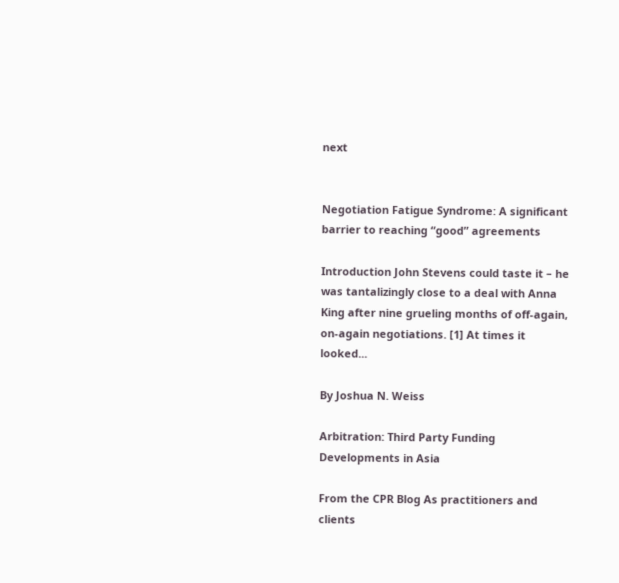next


Negotiation Fatigue Syndrome: A significant barrier to reaching “good” agreements

Introduction John Stevens could taste it – he was tantalizingly close to a deal with Anna King after nine grueling months of off-again, on-again negotiations. [1] At times it looked...

By Joshua N. Weiss

Arbitration: Third Party Funding Developments in Asia

From the CPR Blog As practitioners and clients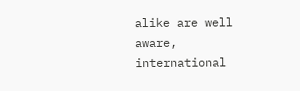alike are well aware, international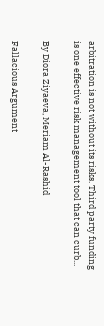arbitration is not without its risks. Third party funding is one effective risk management tool that can curb...

By Diora Ziyaeva, Meriam Al-Rashid

Fallacious Argument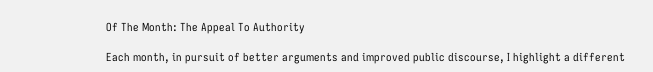Of The Month: The Appeal To Authority

Each month, in pursuit of better arguments and improved public discourse, I highlight a different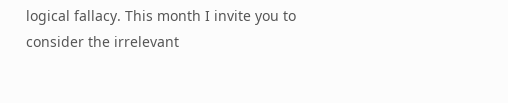logical fallacy. This month I invite you to consider the irrelevant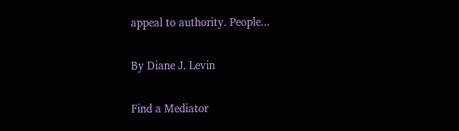appeal to authority. People...

By Diane J. Levin

Find a Mediator